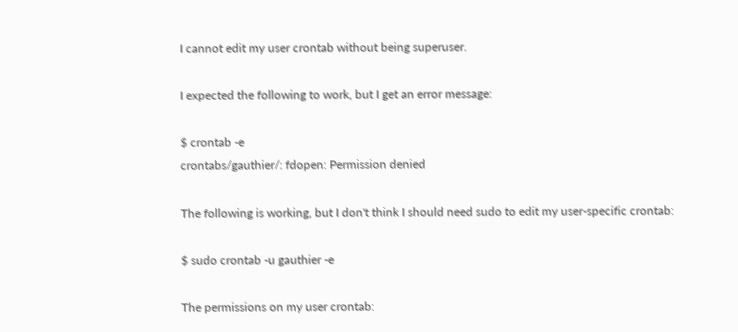I cannot edit my user crontab without being superuser.

I expected the following to work, but I get an error message:

$ crontab -e
crontabs/gauthier/: fdopen: Permission denied

The following is working, but I don't think I should need sudo to edit my user-specific crontab:

$ sudo crontab -u gauthier -e

The permissions on my user crontab: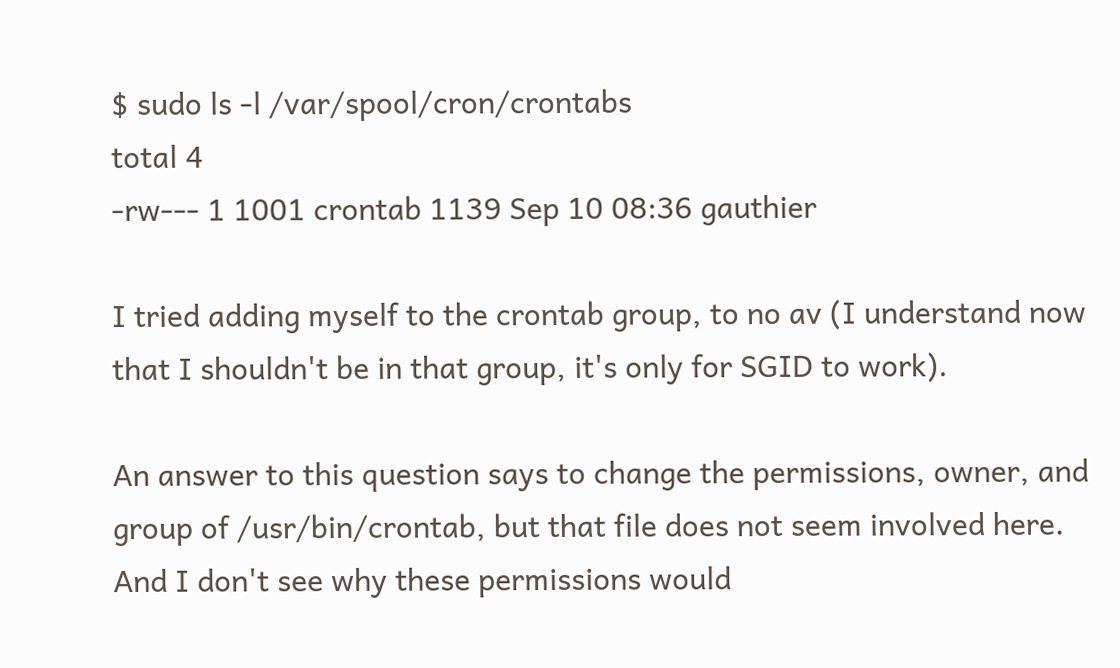$ sudo ls -l /var/spool/cron/crontabs
total 4
-rw--- 1 1001 crontab 1139 Sep 10 08:36 gauthier

I tried adding myself to the crontab group, to no av (I understand now that I shouldn't be in that group, it's only for SGID to work).

An answer to this question says to change the permissions, owner, and group of /usr/bin/crontab, but that file does not seem involved here. And I don't see why these permissions would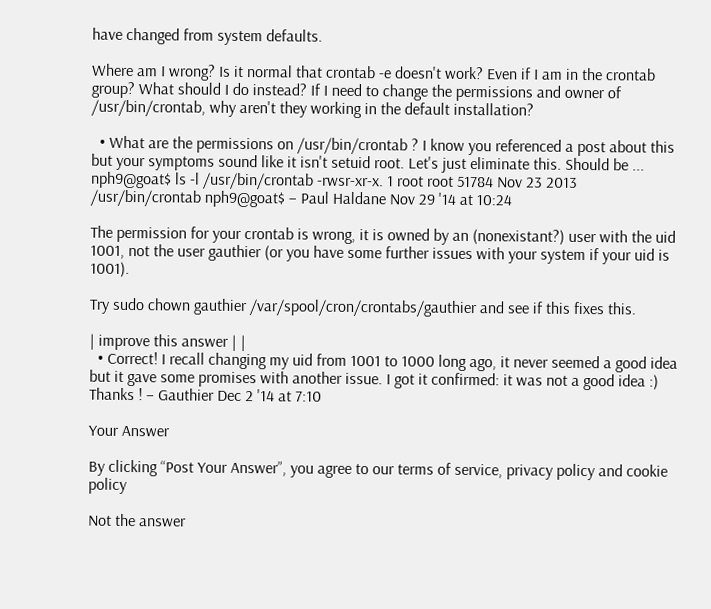have changed from system defaults.

Where am I wrong? Is it normal that crontab -e doesn't work? Even if I am in the crontab group? What should I do instead? If I need to change the permissions and owner of /usr/bin/crontab, why aren't they working in the default installation?

  • What are the permissions on /usr/bin/crontab ? I know you referenced a post about this but your symptoms sound like it isn't setuid root. Let's just eliminate this. Should be ... nph9@goat$ ls -l /usr/bin/crontab -rwsr-xr-x. 1 root root 51784 Nov 23 2013 /usr/bin/crontab nph9@goat$ – Paul Haldane Nov 29 '14 at 10:24

The permission for your crontab is wrong, it is owned by an (nonexistant?) user with the uid 1001, not the user gauthier (or you have some further issues with your system if your uid is 1001).

Try sudo chown gauthier /var/spool/cron/crontabs/gauthier and see if this fixes this.

| improve this answer | |
  • Correct! I recall changing my uid from 1001 to 1000 long ago, it never seemed a good idea but it gave some promises with another issue. I got it confirmed: it was not a good idea :) Thanks ! – Gauthier Dec 2 '14 at 7:10

Your Answer

By clicking “Post Your Answer”, you agree to our terms of service, privacy policy and cookie policy

Not the answer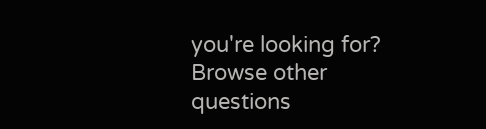you're looking for? Browse other questions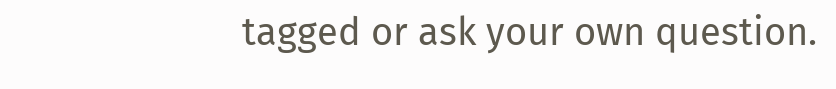tagged or ask your own question.